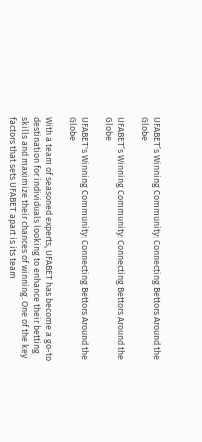UFABET’s Winning Community: Connecting Bettors Around the Globe

UFABET’s Winning Community: Connecting Bettors Around the Globe

UFABET's Winning Community: Connecting Bettors Around the Globe

With a team of seasoned experts, UFABET has become a go-to destination for individuals looking to enhance their betting skills and maximize their chances of winning. One of the key factors that sets UFABET apart is its team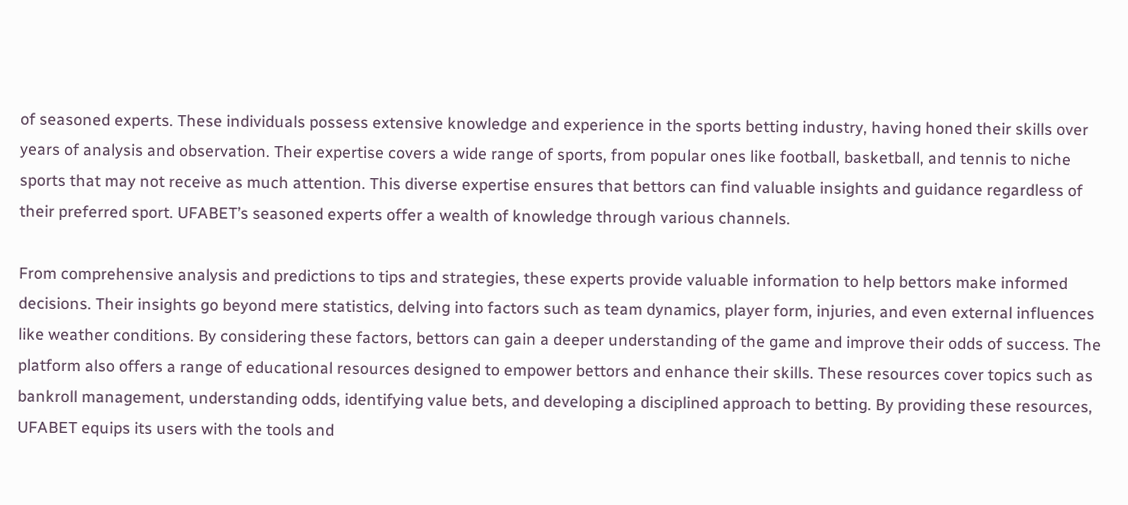of seasoned experts. These individuals possess extensive knowledge and experience in the sports betting industry, having honed their skills over years of analysis and observation. Their expertise covers a wide range of sports, from popular ones like football, basketball, and tennis to niche sports that may not receive as much attention. This diverse expertise ensures that bettors can find valuable insights and guidance regardless of their preferred sport. UFABET’s seasoned experts offer a wealth of knowledge through various channels.

From comprehensive analysis and predictions to tips and strategies, these experts provide valuable information to help bettors make informed decisions. Their insights go beyond mere statistics, delving into factors such as team dynamics, player form, injuries, and even external influences like weather conditions. By considering these factors, bettors can gain a deeper understanding of the game and improve their odds of success. The platform also offers a range of educational resources designed to empower bettors and enhance their skills. These resources cover topics such as bankroll management, understanding odds, identifying value bets, and developing a disciplined approach to betting. By providing these resources, UFABET equips its users with the tools and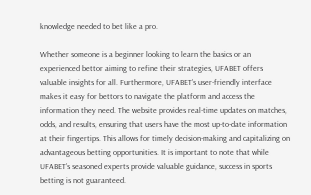knowledge needed to bet like a pro.

Whether someone is a beginner looking to learn the basics or an experienced bettor aiming to refine their strategies, UFABET offers valuable insights for all. Furthermore, UFABET’s user-friendly interface makes it easy for bettors to navigate the platform and access the information they need. The website provides real-time updates on matches, odds, and results, ensuring that users have the most up-to-date information at their fingertips. This allows for timely decision-making and capitalizing on advantageous betting opportunities. It is important to note that while UFABET’s seasoned experts provide valuable guidance, success in sports betting is not guaranteed.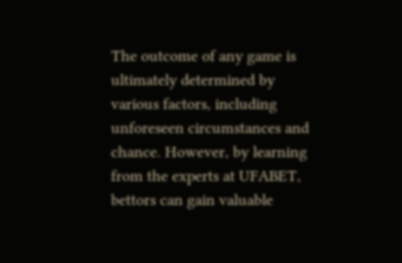The outcome of any game is ultimately determined by various factors, including unforeseen circumstances and chance. However, by learning from the experts at UFABET, bettors can gain valuable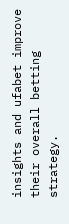insights and ufabet improve their overall betting strategy.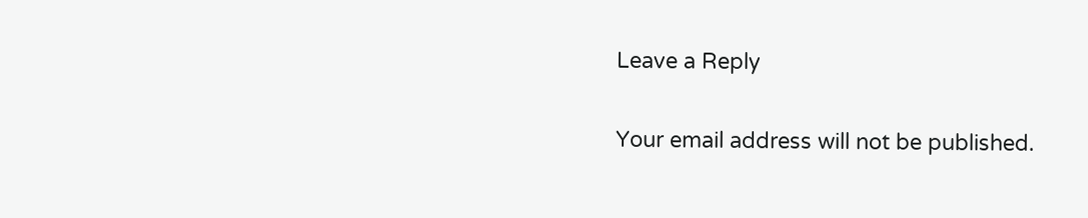Leave a Reply

Your email address will not be published.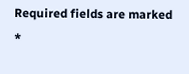Required fields are marked *